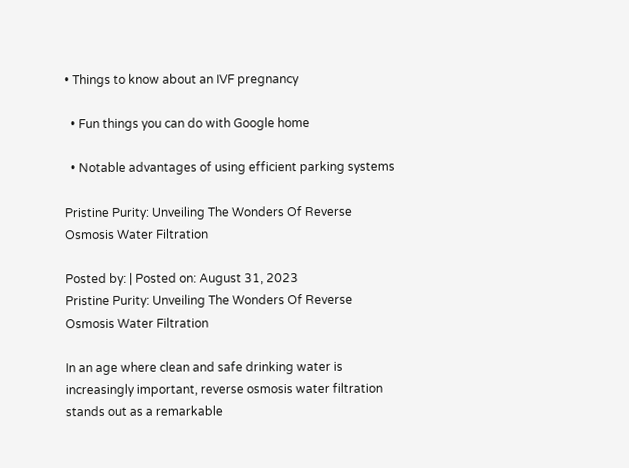• Things to know about an IVF pregnancy

  • Fun things you can do with Google home

  • Notable advantages of using efficient parking systems

Pristine Purity: Unveiling The Wonders Of Reverse Osmosis Water Filtration

Posted by: | Posted on: August 31, 2023
Pristine Purity: Unveiling The Wonders Of Reverse Osmosis Water Filtration

In an age where clean and safe drinking water is increasingly important, reverse osmosis water filtration stands out as a remarkable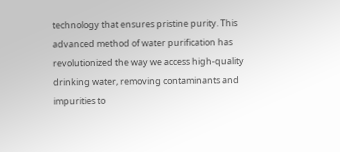technology that ensures pristine purity. This advanced method of water purification has revolutionized the way we access high-quality drinking water, removing contaminants and impurities to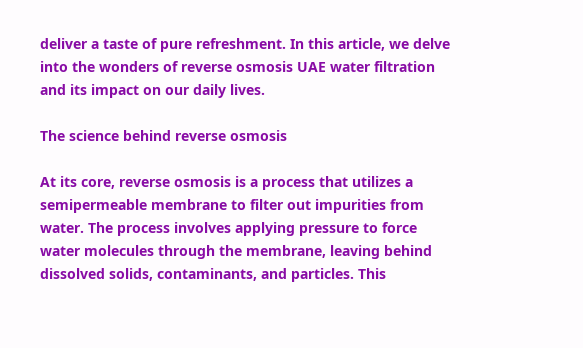deliver a taste of pure refreshment. In this article, we delve into the wonders of reverse osmosis UAE water filtration and its impact on our daily lives.

The science behind reverse osmosis

At its core, reverse osmosis is a process that utilizes a semipermeable membrane to filter out impurities from water. The process involves applying pressure to force water molecules through the membrane, leaving behind dissolved solids, contaminants, and particles. This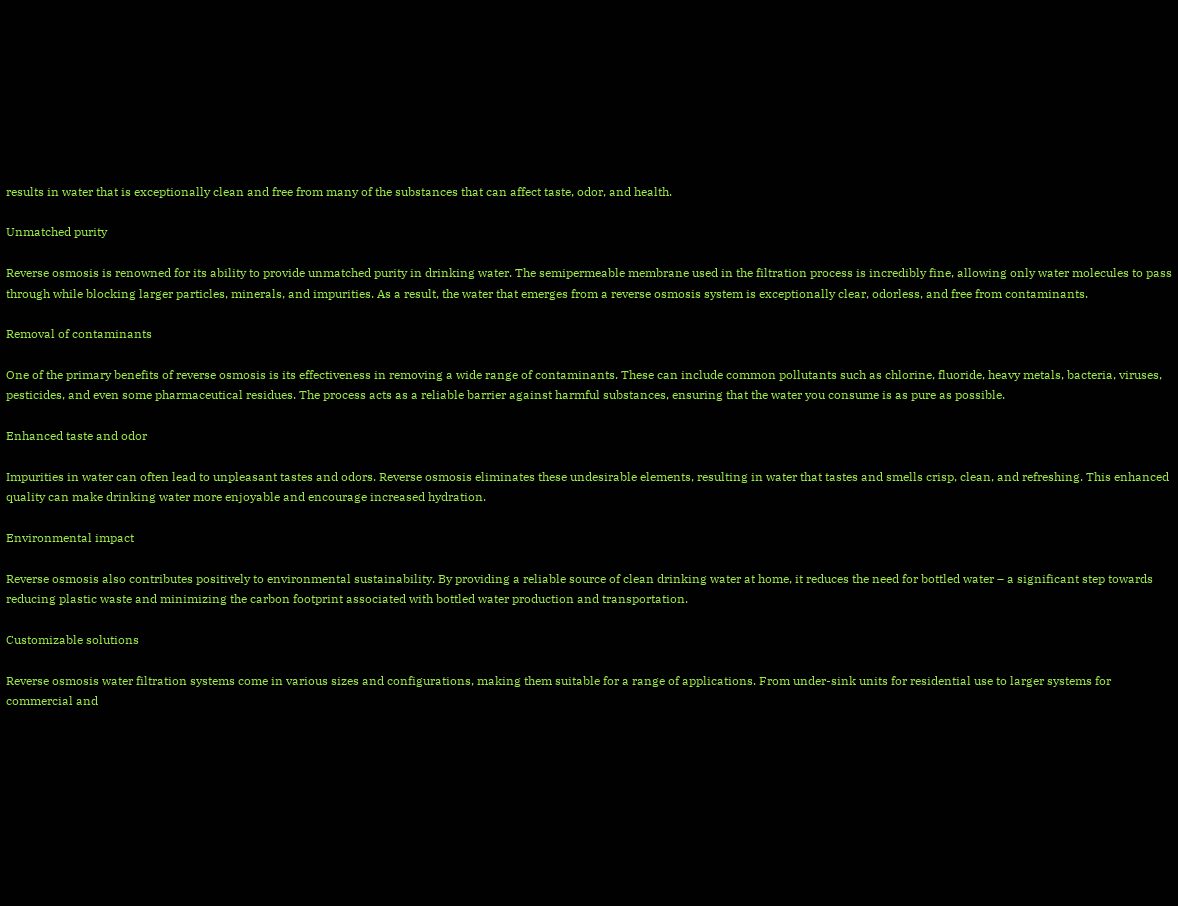results in water that is exceptionally clean and free from many of the substances that can affect taste, odor, and health.

Unmatched purity

Reverse osmosis is renowned for its ability to provide unmatched purity in drinking water. The semipermeable membrane used in the filtration process is incredibly fine, allowing only water molecules to pass through while blocking larger particles, minerals, and impurities. As a result, the water that emerges from a reverse osmosis system is exceptionally clear, odorless, and free from contaminants.

Removal of contaminants

One of the primary benefits of reverse osmosis is its effectiveness in removing a wide range of contaminants. These can include common pollutants such as chlorine, fluoride, heavy metals, bacteria, viruses, pesticides, and even some pharmaceutical residues. The process acts as a reliable barrier against harmful substances, ensuring that the water you consume is as pure as possible.

Enhanced taste and odor

Impurities in water can often lead to unpleasant tastes and odors. Reverse osmosis eliminates these undesirable elements, resulting in water that tastes and smells crisp, clean, and refreshing. This enhanced quality can make drinking water more enjoyable and encourage increased hydration.

Environmental impact

Reverse osmosis also contributes positively to environmental sustainability. By providing a reliable source of clean drinking water at home, it reduces the need for bottled water – a significant step towards reducing plastic waste and minimizing the carbon footprint associated with bottled water production and transportation.

Customizable solutions

Reverse osmosis water filtration systems come in various sizes and configurations, making them suitable for a range of applications. From under-sink units for residential use to larger systems for commercial and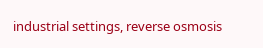industrial settings, reverse osmosis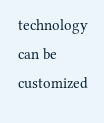technology can be customized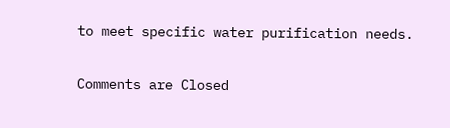to meet specific water purification needs.

Comments are Closed